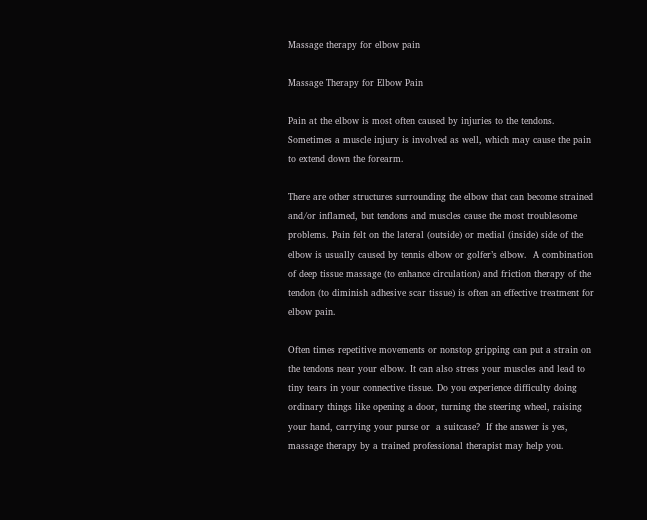Massage therapy for elbow pain

Massage Therapy for Elbow Pain

Pain at the elbow is most often caused by injuries to the tendons. Sometimes a muscle injury is involved as well, which may cause the pain to extend down the forearm.

There are other structures surrounding the elbow that can become strained and/or inflamed, but tendons and muscles cause the most troublesome problems. Pain felt on the lateral (outside) or medial (inside) side of the elbow is usually caused by tennis elbow or golfer’s elbow.  A combination of deep tissue massage (to enhance circulation) and friction therapy of the tendon (to diminish adhesive scar tissue) is often an effective treatment for elbow pain.

Often times repetitive movements or nonstop gripping can put a strain on the tendons near your elbow. It can also stress your muscles and lead to tiny tears in your connective tissue. Do you experience difficulty doing ordinary things like opening a door, turning the steering wheel, raising your hand, carrying your purse or  a suitcase?  If the answer is yes, massage therapy by a trained professional therapist may help you.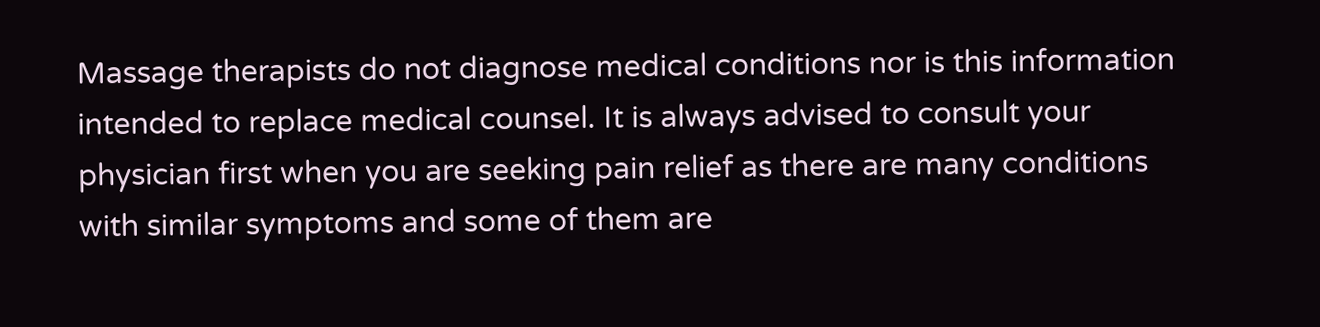Massage therapists do not diagnose medical conditions nor is this information intended to replace medical counsel. It is always advised to consult your physician first when you are seeking pain relief as there are many conditions with similar symptoms and some of them are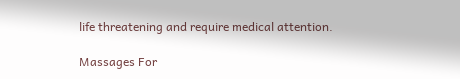life threatening and require medical attention.

Massages For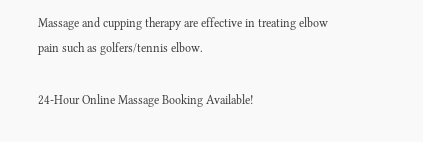Massage and cupping therapy are effective in treating elbow pain such as golfers/tennis elbow.

24-Hour Online Massage Booking Available!